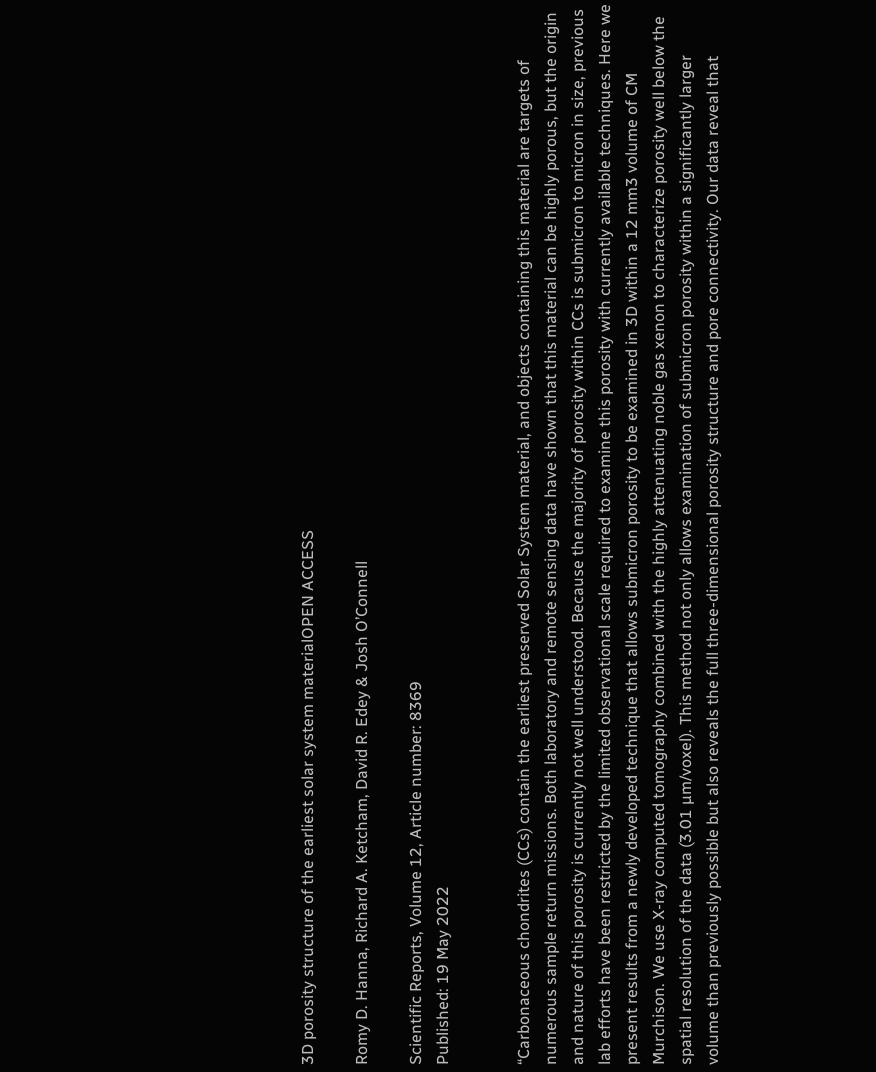3D porosity structure of the earliest solar system materialOPEN ACCESS

Romy D. Hanna, Richard A. Ketcham, David R. Edey & Josh O’Connell

Scientific Reports, Volume 12, Article number: 8369
Published: 19 May 2022


“Carbonaceous chondrites (CCs) contain the earliest preserved Solar System material, and objects containing this material are targets of numerous sample return missions. Both laboratory and remote sensing data have shown that this material can be highly porous, but the origin and nature of this porosity is currently not well understood. Because the majority of porosity within CCs is submicron to micron in size, previous lab efforts have been restricted by the limited observational scale required to examine this porosity with currently available techniques. Here we present results from a newly developed technique that allows submicron porosity to be examined in 3D within a 12 mm3 volume of CM Murchison. We use X-ray computed tomography combined with the highly attenuating noble gas xenon to characterize porosity well below the spatial resolution of the data (3.01 µm/voxel). This method not only allows examination of submicron porosity within a significantly larger volume than previously possible but also reveals the full three-dimensional porosity structure and pore connectivity. Our data reveal that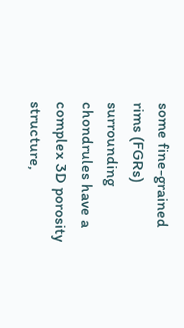some fine-grained rims (FGRs) surrounding chondrules have a complex 3D porosity structure,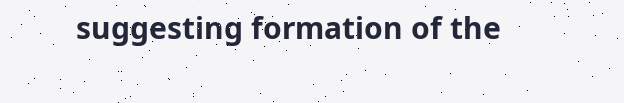suggesting formation of the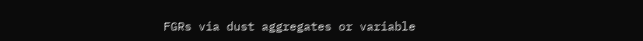FGRs via dust aggregates or variable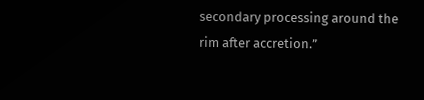secondary processing around the rim after accretion.”